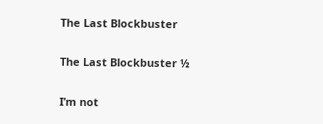The Last Blockbuster

The Last Blockbuster ½

I’m not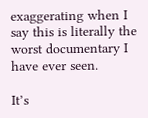exaggerating when I say this is literally the worst documentary I have ever seen.

It’s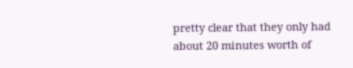pretty clear that they only had about 20 minutes worth of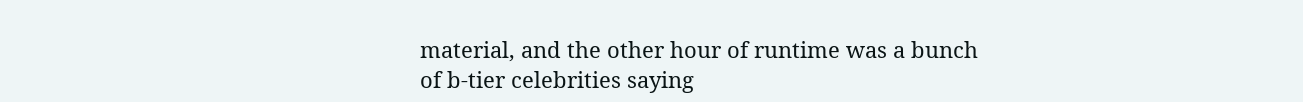material, and the other hour of runtime was a bunch of b-tier celebrities saying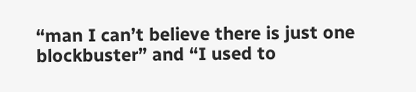“man I can’t believe there is just one blockbuster” and “I used to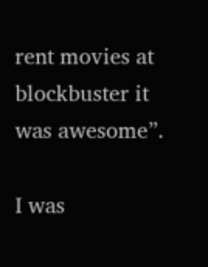rent movies at blockbuster it was awesome”.

I was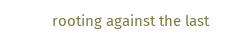rooting against the last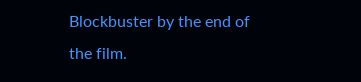Blockbuster by the end of the film.